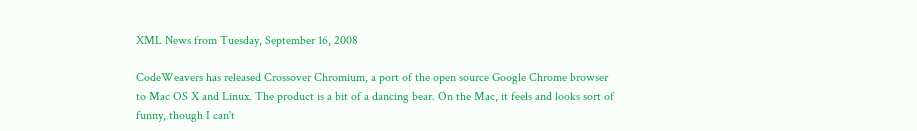XML News from Tuesday, September 16, 2008

CodeWeavers has released Crossover Chromium, a port of the open source Google Chrome browser to Mac OS X and Linux. The product is a bit of a dancing bear. On the Mac, it feels and looks sort of funny, though I can't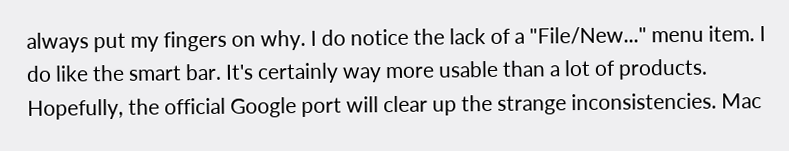always put my fingers on why. I do notice the lack of a "File/New..." menu item. I do like the smart bar. It's certainly way more usable than a lot of products. Hopefully, the official Google port will clear up the strange inconsistencies. Mac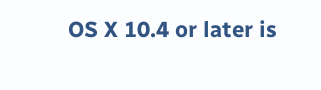OS X 10.4 or later is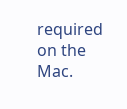required on the Mac.